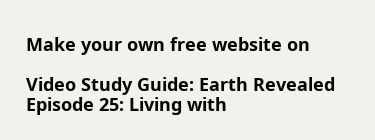Make your own free website on

Video Study Guide: Earth Revealed
Episode 25: Living with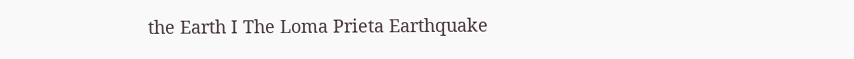the Earth I The Loma Prieta Earthquake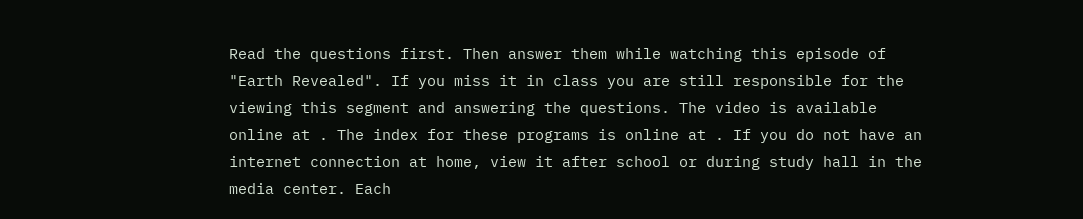Read the questions first. Then answer them while watching this episode of "Earth Revealed". If you miss it in class you are still responsible for the viewing this segment and answering the questions. The video is available online at . The index for these programs is online at . If you do not have an internet connection at home, view it after school or during study hall in the media center. Each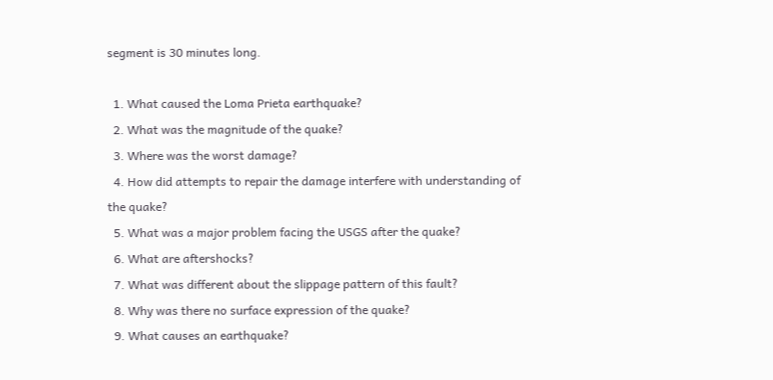segment is 30 minutes long.

  1. What caused the Loma Prieta earthquake?
  2. What was the magnitude of the quake?
  3. Where was the worst damage?
  4. How did attempts to repair the damage interfere with understanding of the quake?
  5. What was a major problem facing the USGS after the quake?
  6. What are aftershocks?
  7. What was different about the slippage pattern of this fault?
  8. Why was there no surface expression of the quake?
  9. What causes an earthquake?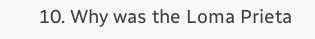10. Why was the Loma Prieta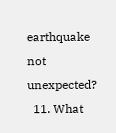earthquake not unexpected?
  11. What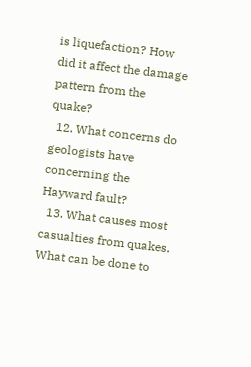is liquefaction? How did it affect the damage pattern from the quake?
  12. What concerns do geologists have concerning the Hayward fault?
  13. What causes most casualties from quakes. What can be done to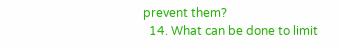prevent them?
  14. What can be done to limit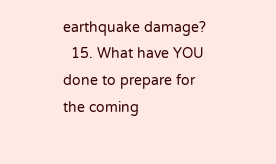earthquake damage?
  15. What have YOU done to prepare for the coming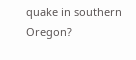quake in southern Oregon?